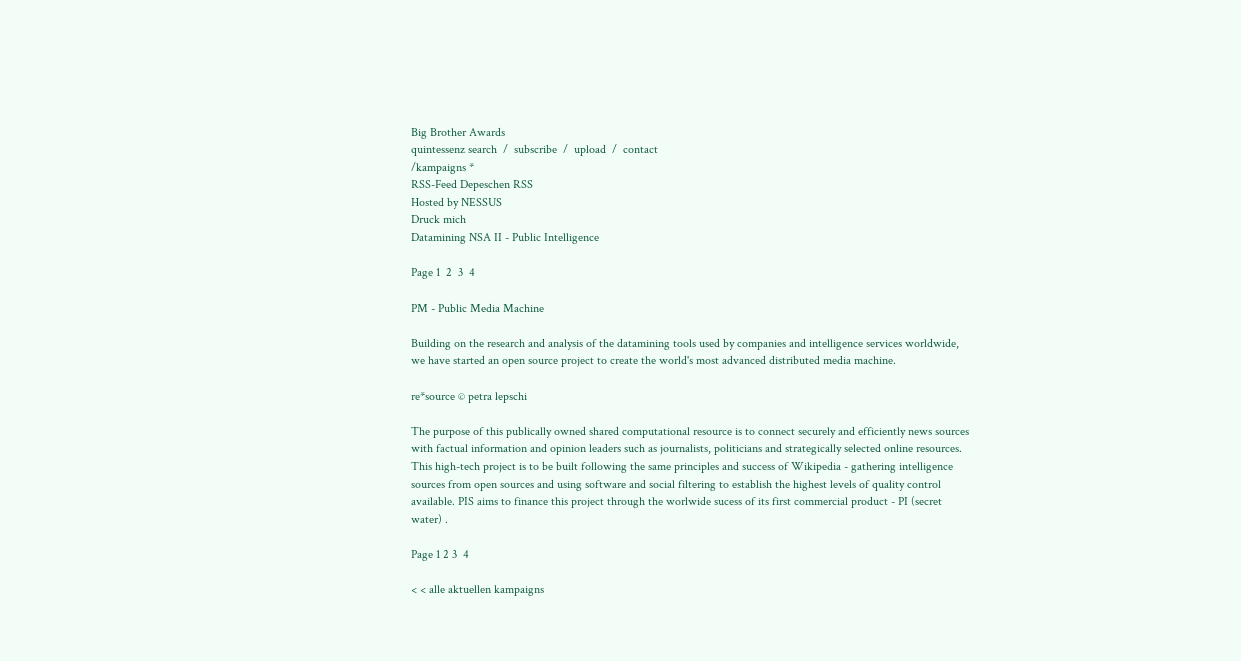Big Brother Awards
quintessenz search  /  subscribe  /  upload  /  contact
/kampaigns *
RSS-Feed Depeschen RSS
Hosted by NESSUS
Druck mich
Datamining NSA II - Public Intelligence

Page 1  2  3  4

PM - Public Media Machine

Building on the research and analysis of the datamining tools used by companies and intelligence services worldwide, we have started an open source project to create the world's most advanced distributed media machine.

re*source © petra lepschi

The purpose of this publically owned shared computational resource is to connect securely and efficiently news sources with factual information and opinion leaders such as journalists, politicians and strategically selected online resources. This high-tech project is to be built following the same principles and success of Wikipedia - gathering intelligence sources from open sources and using software and social filtering to establish the highest levels of quality control available. PIS aims to finance this project through the worlwide sucess of its first commercial product - PI (secret water) .

Page 1 2 3  4

< < alle aktuellen kampaigns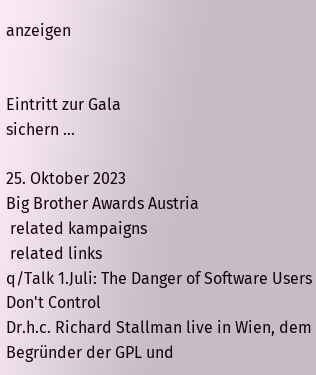anzeigen


Eintritt zur Gala
sichern ...

25. Oktober 2023
Big Brother Awards Austria
 related kampaigns
 related links
q/Talk 1.Juli: The Danger of Software Users Don't Control
Dr.h.c. Richard Stallman live in Wien, dem Begründer der GPL und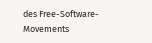des Free-Software-Movements